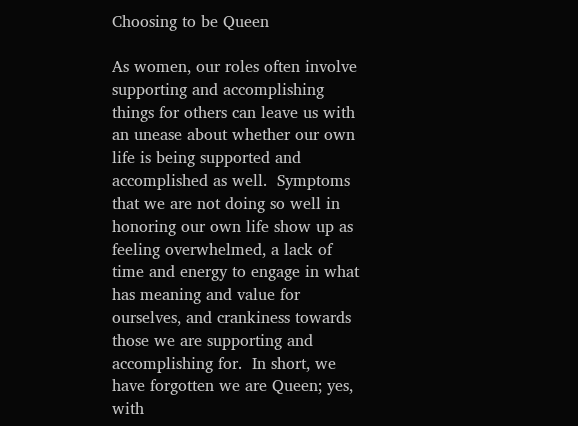Choosing to be Queen

As women, our roles often involve supporting and accomplishing things for others can leave us with an unease about whether our own life is being supported and accomplished as well.  Symptoms that we are not doing so well in honoring our own life show up as feeling overwhelmed, a lack of time and energy to engage in what has meaning and value for ourselves, and crankiness towards those we are supporting and accomplishing for.  In short, we have forgotten we are Queen; yes, with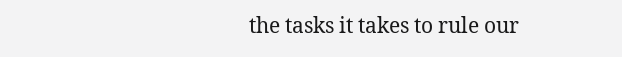the tasks it takes to rule our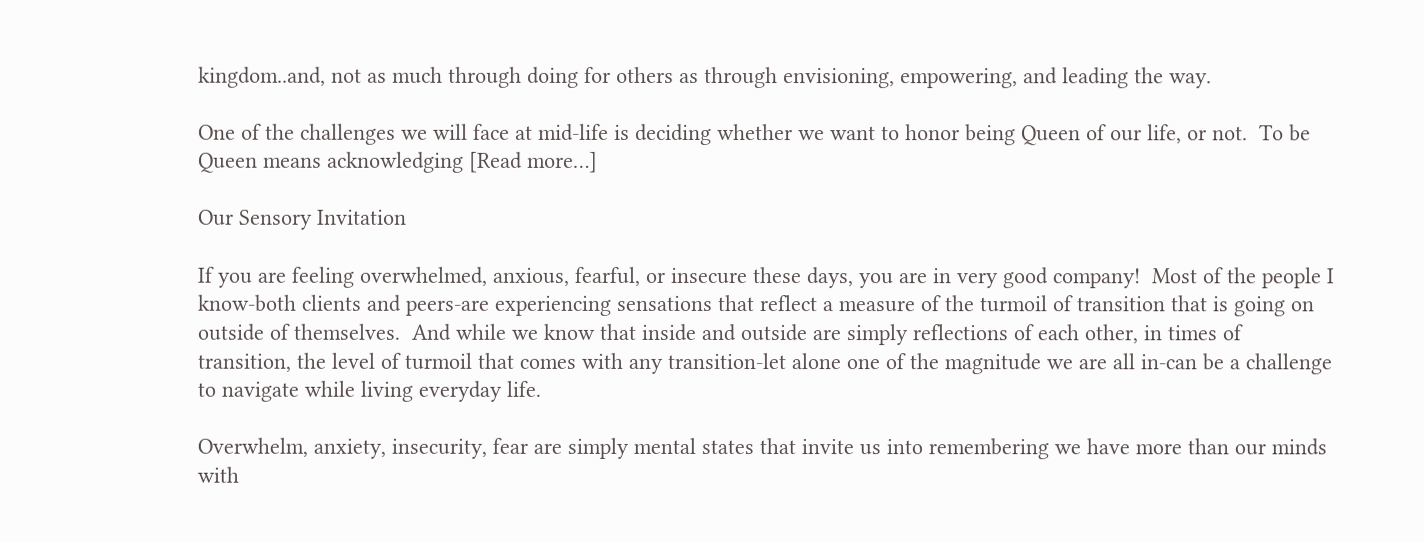kingdom..and, not as much through doing for others as through envisioning, empowering, and leading the way.

One of the challenges we will face at mid-life is deciding whether we want to honor being Queen of our life, or not.  To be Queen means acknowledging [Read more…]

Our Sensory Invitation

If you are feeling overwhelmed, anxious, fearful, or insecure these days, you are in very good company!  Most of the people I know-both clients and peers-are experiencing sensations that reflect a measure of the turmoil of transition that is going on outside of themselves.  And while we know that inside and outside are simply reflections of each other, in times of transition, the level of turmoil that comes with any transition-let alone one of the magnitude we are all in-can be a challenge to navigate while living everyday life.

Overwhelm, anxiety, insecurity, fear are simply mental states that invite us into remembering we have more than our minds with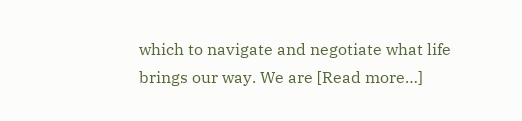which to navigate and negotiate what life brings our way. We are [Read more…]